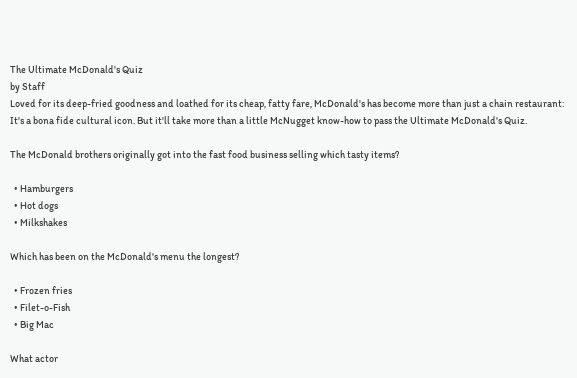The Ultimate McDonald's Quiz
by Staff
Loved for its deep-fried goodness and loathed for its cheap, fatty fare, McDonald's has become more than just a chain restaurant: It's a bona fide cultural icon. But it'll take more than a little McNugget know-how to pass the Ultimate McDonald's Quiz.

The McDonald brothers originally got into the fast food business selling which tasty items?

  • Hamburgers
  • Hot dogs
  • Milkshakes

Which has been on the McDonald's menu the longest?

  • Frozen fries
  • Filet-o-Fish
  • Big Mac

What actor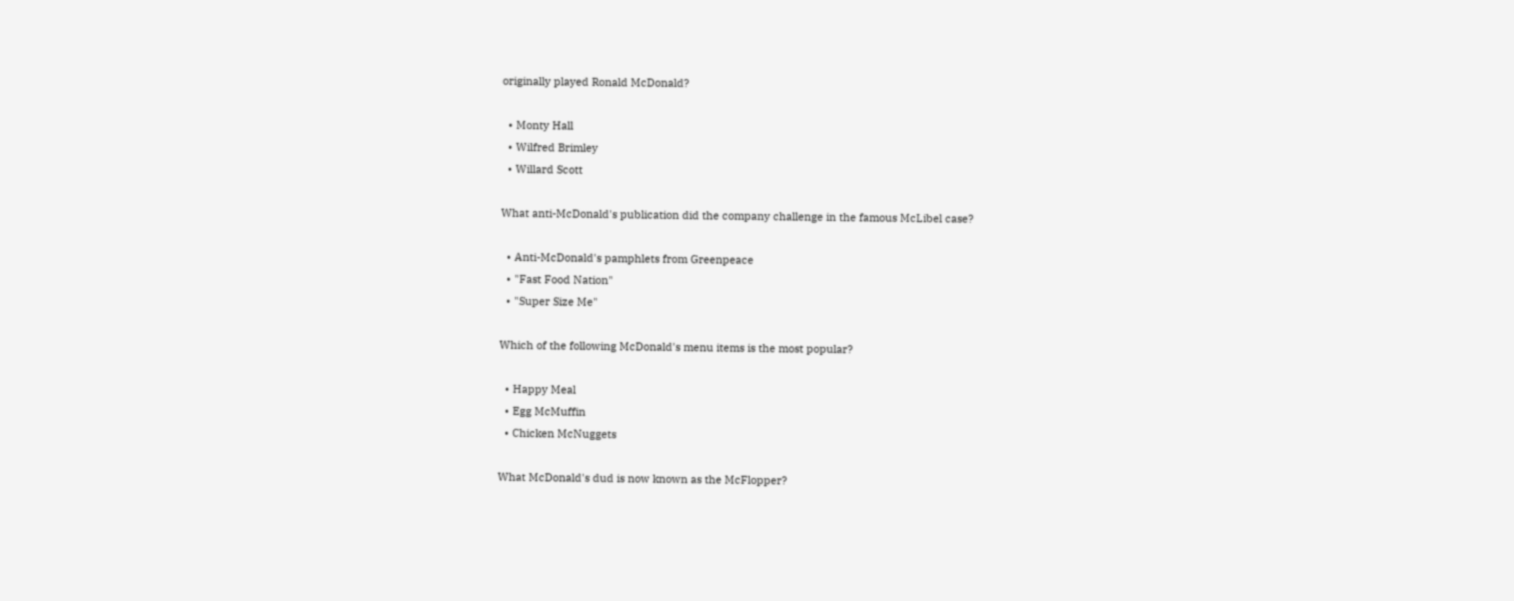originally played Ronald McDonald?

  • Monty Hall
  • Wilfred Brimley
  • Willard Scott

What anti-McDonald's publication did the company challenge in the famous McLibel case?

  • Anti-McDonald's pamphlets from Greenpeace
  • "Fast Food Nation"
  • "Super Size Me"

Which of the following McDonald's menu items is the most popular?

  • Happy Meal
  • Egg McMuffin
  • Chicken McNuggets

What McDonald's dud is now known as the McFlopper?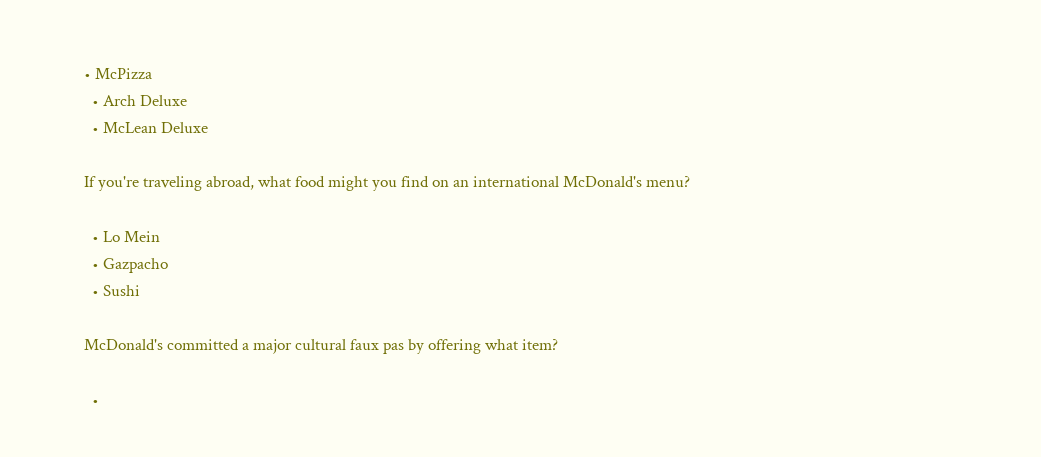• McPizza
  • Arch Deluxe
  • McLean Deluxe

If you're traveling abroad, what food might you find on an international McDonald's menu?

  • Lo Mein
  • Gazpacho
  • Sushi

McDonald's committed a major cultural faux pas by offering what item?

  •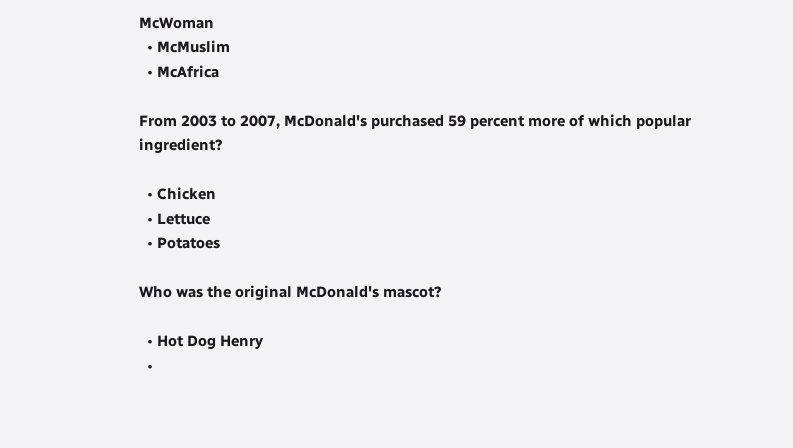McWoman
  • McMuslim
  • McAfrica

From 2003 to 2007, McDonald's purchased 59 percent more of which popular ingredient?

  • Chicken
  • Lettuce
  • Potatoes

Who was the original McDonald's mascot?

  • Hot Dog Henry
  •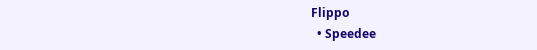Flippo
  • Speedee